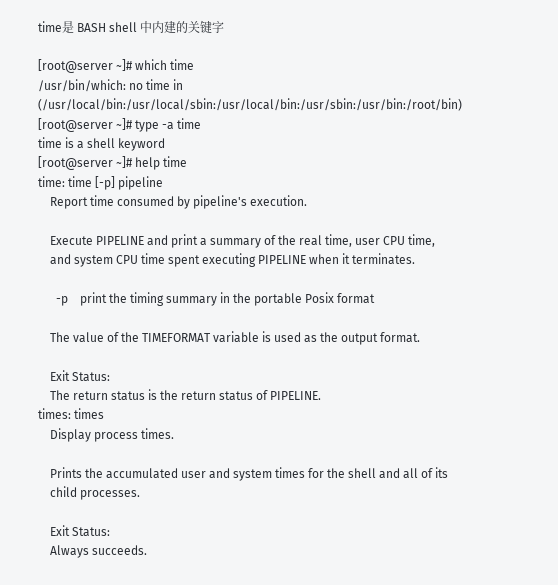time是 BASH shell 中内建的关键字

[root@server ~]# which time
/usr/bin/which: no time in (/usr/local/bin:/usr/local/sbin:/usr/local/bin:/usr/sbin:/usr/bin:/root/bin)
[root@server ~]# type -a time
time is a shell keyword
[root@server ~]# help time
time: time [-p] pipeline
    Report time consumed by pipeline's execution.

    Execute PIPELINE and print a summary of the real time, user CPU time,
    and system CPU time spent executing PIPELINE when it terminates.

      -p    print the timing summary in the portable Posix format

    The value of the TIMEFORMAT variable is used as the output format.

    Exit Status:
    The return status is the return status of PIPELINE.
times: times
    Display process times.

    Prints the accumulated user and system times for the shell and all of its
    child processes.

    Exit Status:
    Always succeeds.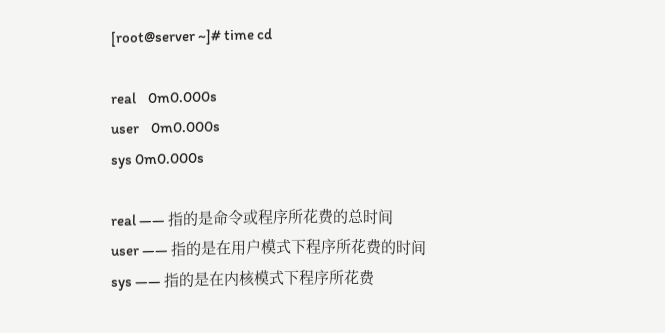[root@server ~]# time cd

real    0m0.000s
user    0m0.000s
sys 0m0.000s

real —— 指的是命令或程序所花费的总时间
user —— 指的是在用户模式下程序所花费的时间
sys —— 指的是在内核模式下程序所花费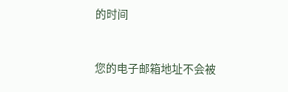的时间


您的电子邮箱地址不会被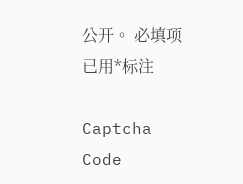公开。 必填项已用*标注

Captcha Code